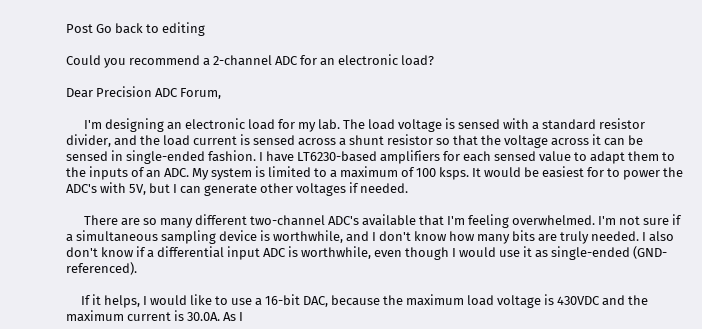Post Go back to editing

Could you recommend a 2-channel ADC for an electronic load?

Dear Precision ADC Forum,

      I'm designing an electronic load for my lab. The load voltage is sensed with a standard resistor divider, and the load current is sensed across a shunt resistor so that the voltage across it can be sensed in single-ended fashion. I have LT6230-based amplifiers for each sensed value to adapt them to the inputs of an ADC. My system is limited to a maximum of 100 ksps. It would be easiest for to power the ADC's with 5V, but I can generate other voltages if needed.

      There are so many different two-channel ADC's available that I'm feeling overwhelmed. I'm not sure if a simultaneous sampling device is worthwhile, and I don't know how many bits are truly needed. I also don't know if a differential input ADC is worthwhile, even though I would use it as single-ended (GND-referenced).

     If it helps, I would like to use a 16-bit DAC, because the maximum load voltage is 430VDC and the maximum current is 30.0A. As I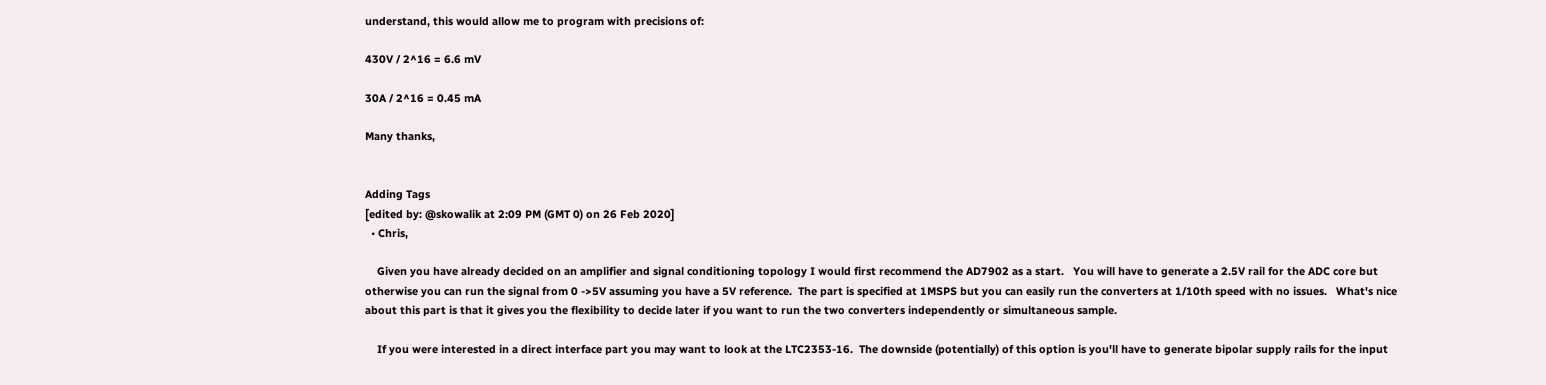understand, this would allow me to program with precisions of:

430V / 2^16 = 6.6 mV

30A / 2^16 = 0.45 mA

Many thanks,


Adding Tags
[edited by: @skowalik at 2:09 PM (GMT 0) on 26 Feb 2020]
  • Chris,

    Given you have already decided on an amplifier and signal conditioning topology I would first recommend the AD7902 as a start.   You will have to generate a 2.5V rail for the ADC core but otherwise you can run the signal from 0 ->5V assuming you have a 5V reference.  The part is specified at 1MSPS but you can easily run the converters at 1/10th speed with no issues.   What's nice about this part is that it gives you the flexibility to decide later if you want to run the two converters independently or simultaneous sample.

    If you were interested in a direct interface part you may want to look at the LTC2353-16.  The downside (potentially) of this option is you'll have to generate bipolar supply rails for the input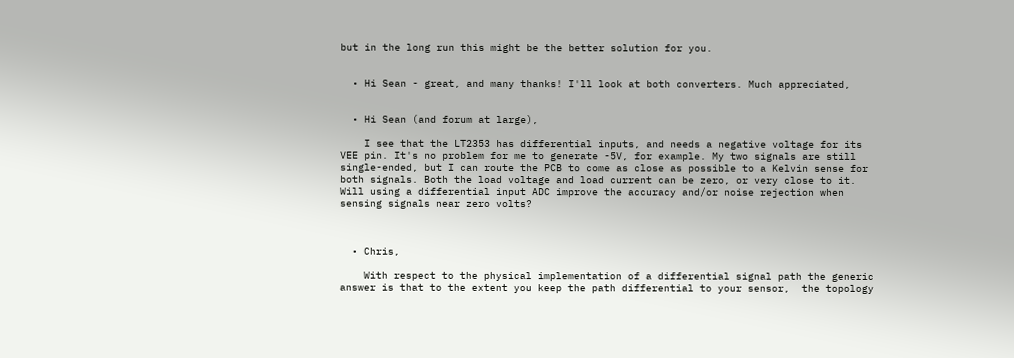but in the long run this might be the better solution for you.


  • Hi Sean - great, and many thanks! I'll look at both converters. Much appreciated,


  • Hi Sean (and forum at large),

    I see that the LT2353 has differential inputs, and needs a negative voltage for its VEE pin. It's no problem for me to generate -5V, for example. My two signals are still single-ended, but I can route the PCB to come as close as possible to a Kelvin sense for both signals. Both the load voltage and load current can be zero, or very close to it. Will using a differential input ADC improve the accuracy and/or noise rejection when sensing signals near zero volts?



  • Chris,

    With respect to the physical implementation of a differential signal path the generic answer is that to the extent you keep the path differential to your sensor,  the topology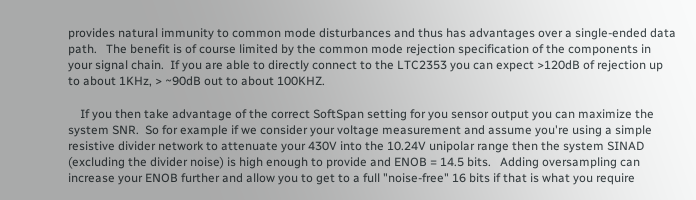provides natural immunity to common mode disturbances and thus has advantages over a single-ended data path.   The benefit is of course limited by the common mode rejection specification of the components in your signal chain.  If you are able to directly connect to the LTC2353 you can expect >120dB of rejection up to about 1KHz, > ~90dB out to about 100KHZ.

    If you then take advantage of the correct SoftSpan setting for you sensor output you can maximize the system SNR.  So for example if we consider your voltage measurement and assume you're using a simple resistive divider network to attenuate your 430V into the 10.24V unipolar range then the system SINAD (excluding the divider noise) is high enough to provide and ENOB = 14.5 bits.   Adding oversampling can increase your ENOB further and allow you to get to a full "noise-free" 16 bits if that is what you require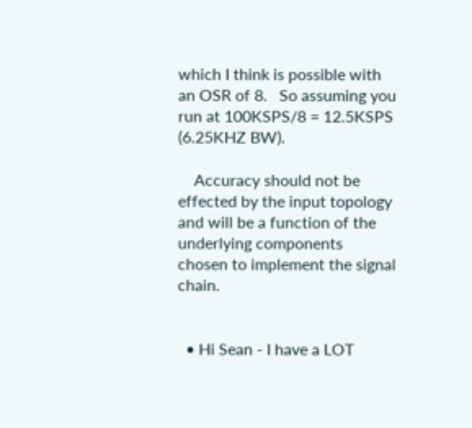which I think is possible with an OSR of 8.   So assuming you run at 100KSPS/8 = 12.5KSPS (6.25KHZ BW).

    Accuracy should not be effected by the input topology and will be a function of the underlying components chosen to implement the signal chain.


  • Hi Sean - I have a LOT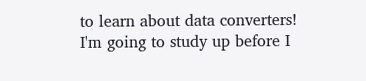to learn about data converters! I'm going to study up before I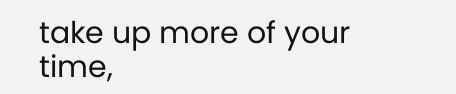take up more of your time,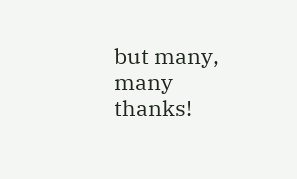but many, many thanks!